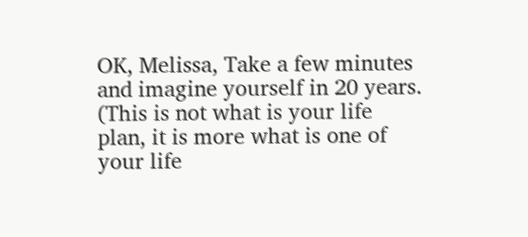OK, Melissa, Take a few minutes and imagine yourself in 20 years. (This is not what is your life plan, it is more what is one of your life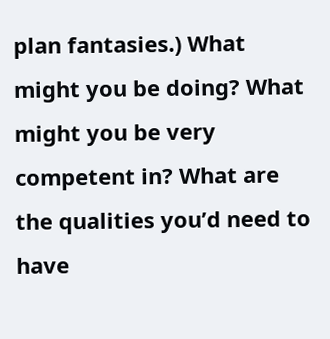plan fantasies.) What might you be doing? What might you be very competent in? What are the qualities you’d need to have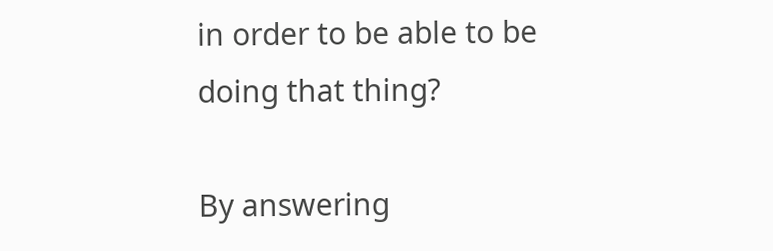in order to be able to be doing that thing?

By answering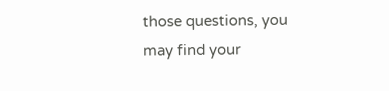those questions, you may find your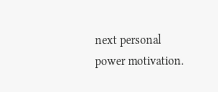next personal power motivation.